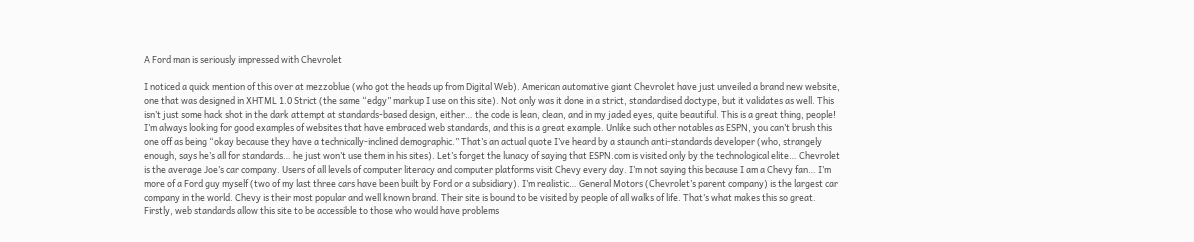A Ford man is seriously impressed with Chevrolet

I noticed a quick mention of this over at mezzoblue (who got the heads up from Digital Web). American automative giant Chevrolet have just unveiled a brand new website, one that was designed in XHTML 1.0 Strict (the same “edgy” markup I use on this site). Not only was it done in a strict, standardised doctype, but it validates as well. This isn’t just some hack shot in the dark attempt at standards-based design, either… the code is lean, clean, and in my jaded eyes, quite beautiful. This is a great thing, people! I’m always looking for good examples of websites that have embraced web standards, and this is a great example. Unlike such other notables as ESPN, you can’t brush this one off as being “okay because they have a technically-inclined demographic.” That’s an actual quote I’ve heard by a staunch anti-standards developer (who, strangely enough, says he’s all for standards… he just won’t use them in his sites). Let’s forget the lunacy of saying that ESPN.com is visited only by the technological elite… Chevrolet is the average Joe’s car company. Users of all levels of computer literacy and computer platforms visit Chevy every day. I’m not saying this because I am a Chevy fan… I’m more of a Ford guy myself (two of my last three cars have been built by Ford or a subsidiary). I’m realistic… General Motors (Chevrolet’s parent company) is the largest car company in the world. Chevy is their most popular and well known brand. Their site is bound to be visited by people of all walks of life. That’s what makes this so great. Firstly, web standards allow this site to be accessible to those who would have problems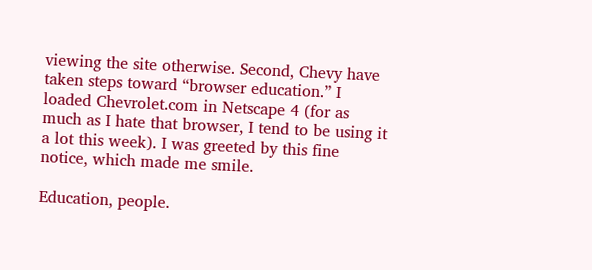viewing the site otherwise. Second, Chevy have taken steps toward “browser education.” I loaded Chevrolet.com in Netscape 4 (for as much as I hate that browser, I tend to be using it a lot this week). I was greeted by this fine notice, which made me smile.

Education, people.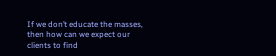If we don’t educate the masses, then how can we expect our clients to find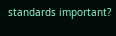standards important?